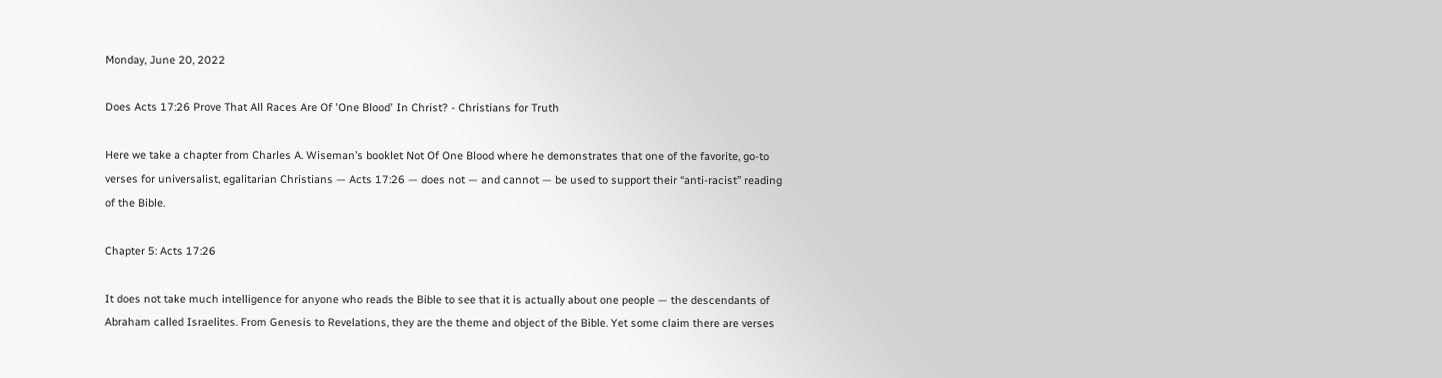Monday, June 20, 2022

Does Acts 17:26 Prove That All Races Are Of 'One Blood' In Christ? - Christians for Truth

Here we take a chapter from Charles A. Wiseman’s booklet Not Of One Blood where he demonstrates that one of the favorite, go-to verses for universalist, egalitarian Christians — Acts 17:26 — does not — and cannot — be used to support their “anti-racist” reading of the Bible.

Chapter 5: Acts 17:26

It does not take much intelligence for anyone who reads the Bible to see that it is actually about one people — the descendants of Abraham called Israelites. From Genesis to Revelations, they are the theme and object of the Bible. Yet some claim there are verses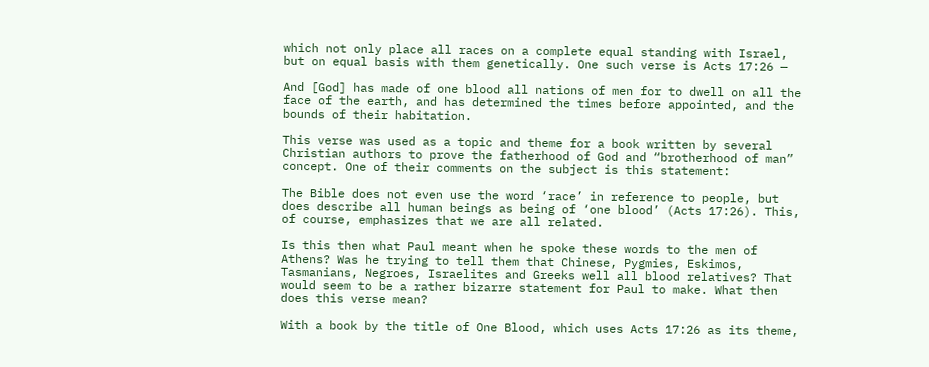which not only place all races on a complete equal standing with Israel, but on equal basis with them genetically. One such verse is Acts 17:26 —

And [God] has made of one blood all nations of men for to dwell on all the face of the earth, and has determined the times before appointed, and the bounds of their habitation.

This verse was used as a topic and theme for a book written by several Christian authors to prove the fatherhood of God and “brotherhood of man” concept. One of their comments on the subject is this statement:

The Bible does not even use the word ‘race’ in reference to people, but does describe all human beings as being of ‘one blood’ (Acts 17:26). This, of course, emphasizes that we are all related.

Is this then what Paul meant when he spoke these words to the men of Athens? Was he trying to tell them that Chinese, Pygmies, Eskimos, Tasmanians, Negroes, Israelites and Greeks well all blood relatives? That would seem to be a rather bizarre statement for Paul to make. What then does this verse mean?

With a book by the title of One Blood, which uses Acts 17:26 as its theme,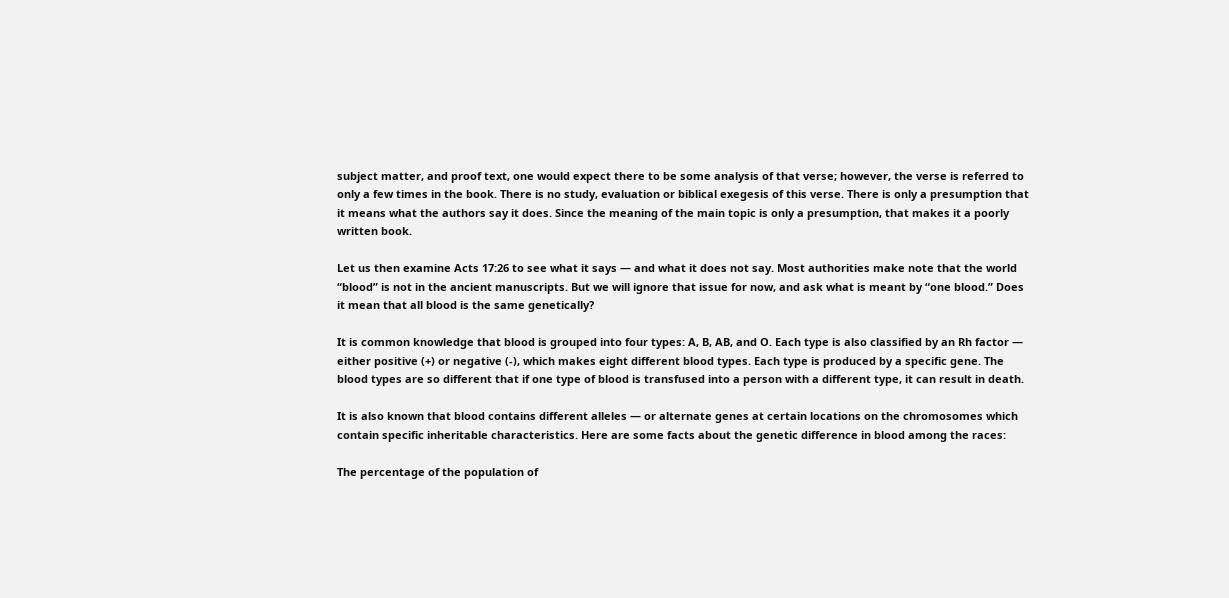subject matter, and proof text, one would expect there to be some analysis of that verse; however, the verse is referred to only a few times in the book. There is no study, evaluation or biblical exegesis of this verse. There is only a presumption that it means what the authors say it does. Since the meaning of the main topic is only a presumption, that makes it a poorly written book.

Let us then examine Acts 17:26 to see what it says — and what it does not say. Most authorities make note that the world “blood” is not in the ancient manuscripts. But we will ignore that issue for now, and ask what is meant by “one blood.” Does it mean that all blood is the same genetically?

It is common knowledge that blood is grouped into four types: A, B, AB, and O. Each type is also classified by an Rh factor — either positive (+) or negative (-), which makes eight different blood types. Each type is produced by a specific gene. The blood types are so different that if one type of blood is transfused into a person with a different type, it can result in death.

It is also known that blood contains different alleles — or alternate genes at certain locations on the chromosomes which contain specific inheritable characteristics. Here are some facts about the genetic difference in blood among the races:

The percentage of the population of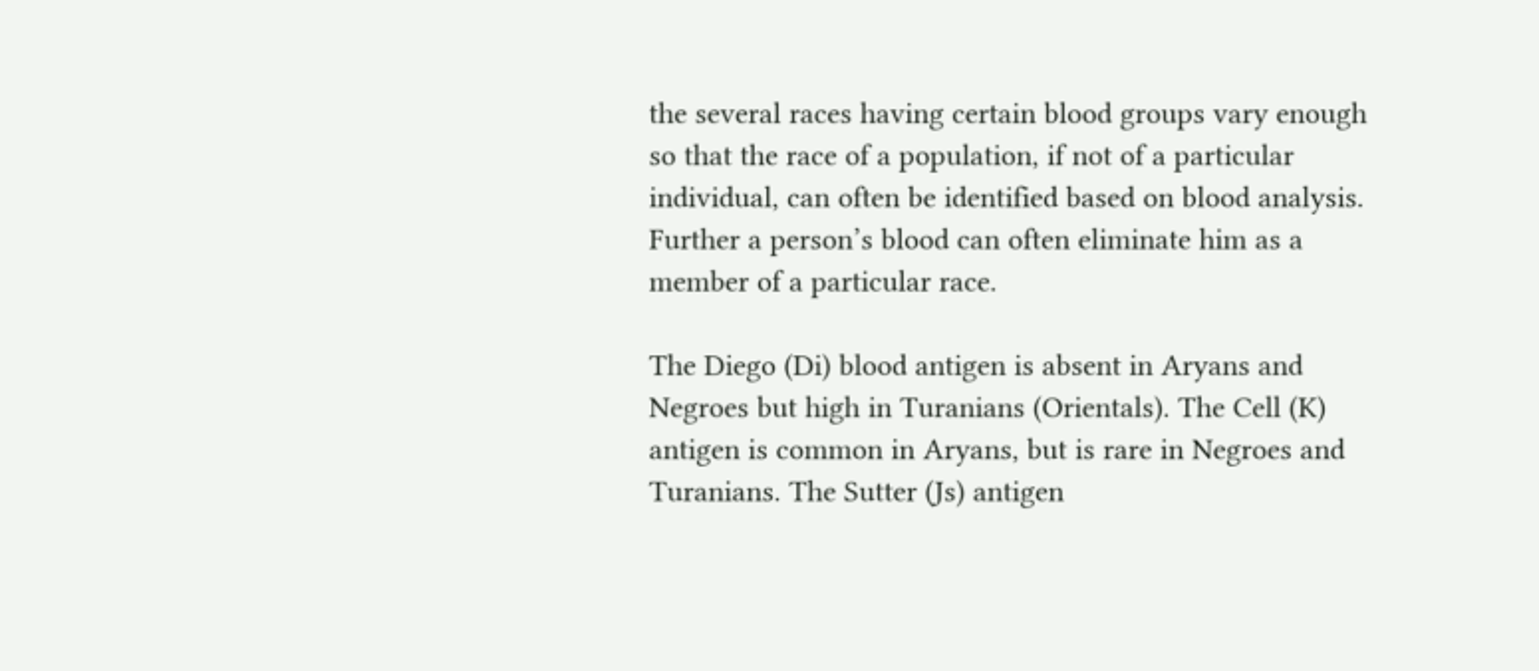the several races having certain blood groups vary enough so that the race of a population, if not of a particular individual, can often be identified based on blood analysis. Further a person’s blood can often eliminate him as a member of a particular race.

The Diego (Di) blood antigen is absent in Aryans and Negroes but high in Turanians (Orientals). The Cell (K) antigen is common in Aryans, but is rare in Negroes and Turanians. The Sutter (Js) antigen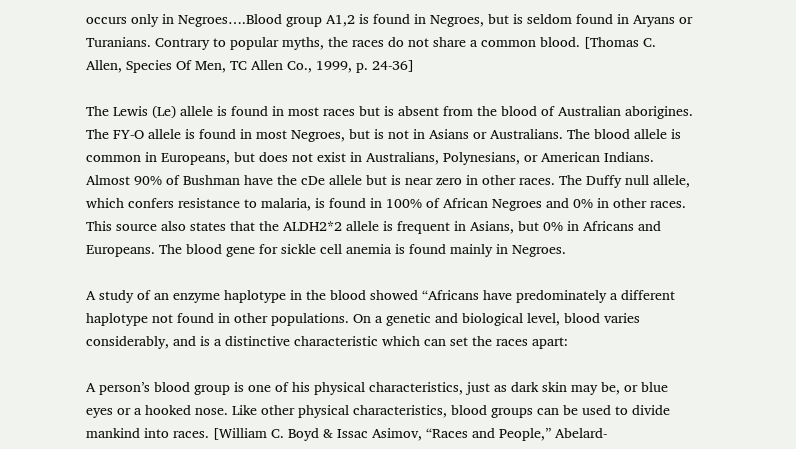occurs only in Negroes….Blood group A1,2 is found in Negroes, but is seldom found in Aryans or Turanians. Contrary to popular myths, the races do not share a common blood. [Thomas C. Allen, Species Of Men, TC Allen Co., 1999, p. 24-36]

The Lewis (Le) allele is found in most races but is absent from the blood of Australian aborigines. The FY-O allele is found in most Negroes, but is not in Asians or Australians. The blood allele is common in Europeans, but does not exist in Australians, Polynesians, or American Indians. Almost 90% of Bushman have the cDe allele but is near zero in other races. The Duffy null allele, which confers resistance to malaria, is found in 100% of African Negroes and 0% in other races. This source also states that the ALDH2*2 allele is frequent in Asians, but 0% in Africans and Europeans. The blood gene for sickle cell anemia is found mainly in Negroes.

A study of an enzyme haplotype in the blood showed “Africans have predominately a different haplotype not found in other populations. On a genetic and biological level, blood varies considerably, and is a distinctive characteristic which can set the races apart:

A person’s blood group is one of his physical characteristics, just as dark skin may be, or blue eyes or a hooked nose. Like other physical characteristics, blood groups can be used to divide mankind into races. [William C. Boyd & Issac Asimov, “Races and People,” Abelard-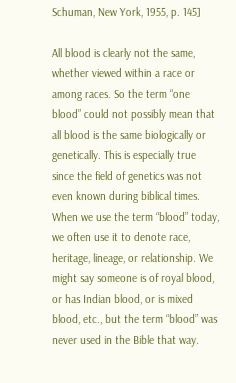Schuman, New York, 1955, p. 145]

All blood is clearly not the same, whether viewed within a race or among races. So the term “one blood” could not possibly mean that all blood is the same biologically or genetically. This is especially true since the field of genetics was not even known during biblical times. When we use the term “blood” today, we often use it to denote race, heritage, lineage, or relationship. We might say someone is of royal blood, or has Indian blood, or is mixed blood, etc., but the term “blood” was never used in the Bible that way.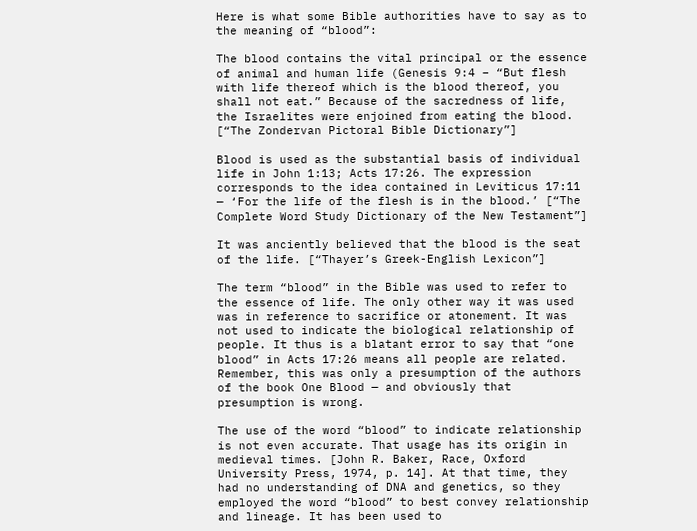Here is what some Bible authorities have to say as to the meaning of “blood”:

The blood contains the vital principal or the essence of animal and human life (Genesis 9:4 – “But flesh with life thereof which is the blood thereof, you shall not eat.” Because of the sacredness of life, the Israelites were enjoined from eating the blood. [“The Zondervan Pictoral Bible Dictionary”]

Blood is used as the substantial basis of individual life in John 1:13; Acts 17:26. The expression corresponds to the idea contained in Leviticus 17:11 — ‘For the life of the flesh is in the blood.’ [“The Complete Word Study Dictionary of the New Testament”]

It was anciently believed that the blood is the seat of the life. [“Thayer’s Greek-English Lexicon”]

The term “blood” in the Bible was used to refer to the essence of life. The only other way it was used was in reference to sacrifice or atonement. It was not used to indicate the biological relationship of people. It thus is a blatant error to say that “one blood” in Acts 17:26 means all people are related. Remember, this was only a presumption of the authors of the book One Blood — and obviously that presumption is wrong.

The use of the word “blood” to indicate relationship is not even accurate. That usage has its origin in medieval times. [John R. Baker, Race, Oxford University Press, 1974, p. 14]. At that time, they had no understanding of DNA and genetics, so they employed the word “blood” to best convey relationship and lineage. It has been used to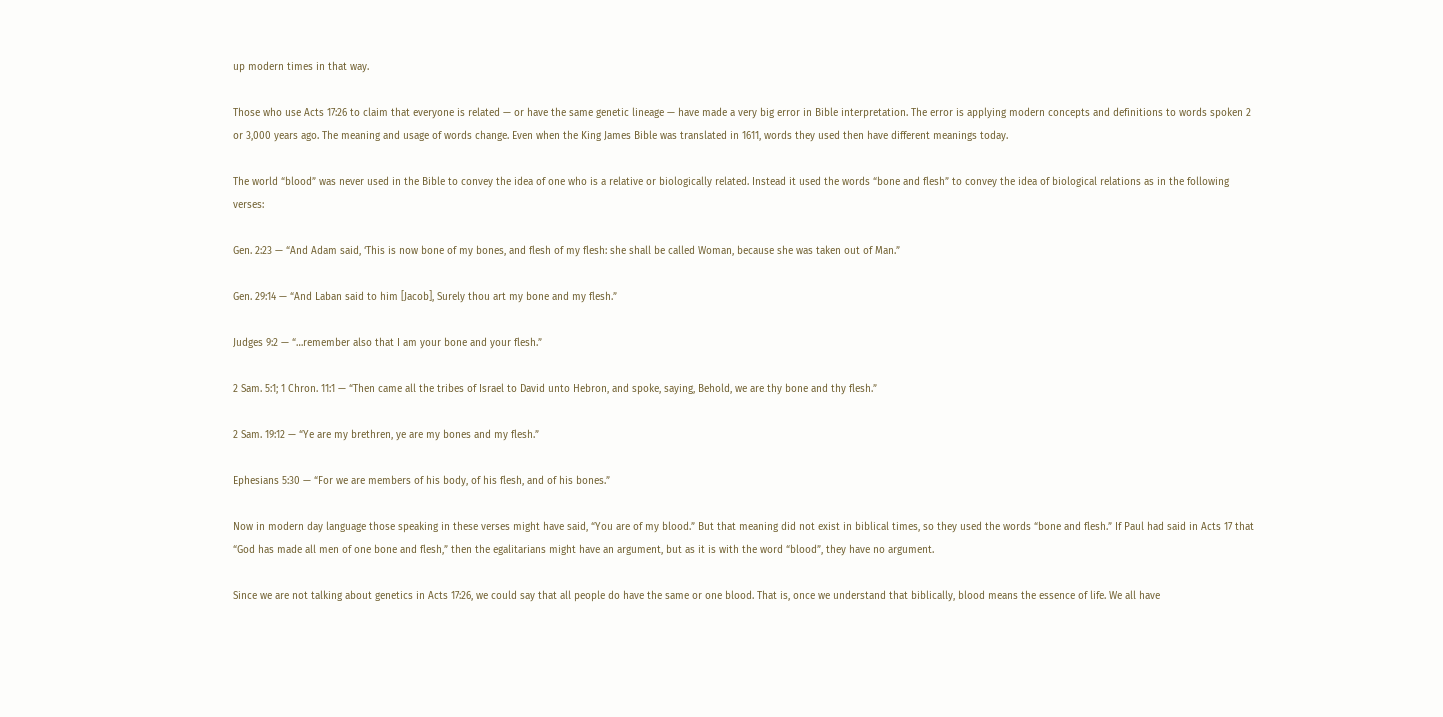up modern times in that way.

Those who use Acts 17:26 to claim that everyone is related — or have the same genetic lineage — have made a very big error in Bible interpretation. The error is applying modern concepts and definitions to words spoken 2 or 3,000 years ago. The meaning and usage of words change. Even when the King James Bible was translated in 1611, words they used then have different meanings today.

The world “blood” was never used in the Bible to convey the idea of one who is a relative or biologically related. Instead it used the words “bone and flesh” to convey the idea of biological relations as in the following verses:

Gen. 2:23 — “And Adam said, ‘This is now bone of my bones, and flesh of my flesh: she shall be called Woman, because she was taken out of Man.”

Gen. 29:14 — “And Laban said to him [Jacob], Surely thou art my bone and my flesh.”

Judges 9:2 — “…remember also that I am your bone and your flesh.”

2 Sam. 5:1; 1 Chron. 11:1 — “Then came all the tribes of Israel to David unto Hebron, and spoke, saying, Behold, we are thy bone and thy flesh.”

2 Sam. 19:12 — “Ye are my brethren, ye are my bones and my flesh.”

Ephesians 5:30 — “For we are members of his body, of his flesh, and of his bones.”

Now in modern day language those speaking in these verses might have said, “You are of my blood.” But that meaning did not exist in biblical times, so they used the words “bone and flesh.” If Paul had said in Acts 17 that “God has made all men of one bone and flesh,” then the egalitarians might have an argument, but as it is with the word “blood”, they have no argument.

Since we are not talking about genetics in Acts 17:26, we could say that all people do have the same or one blood. That is, once we understand that biblically, blood means the essence of life. We all have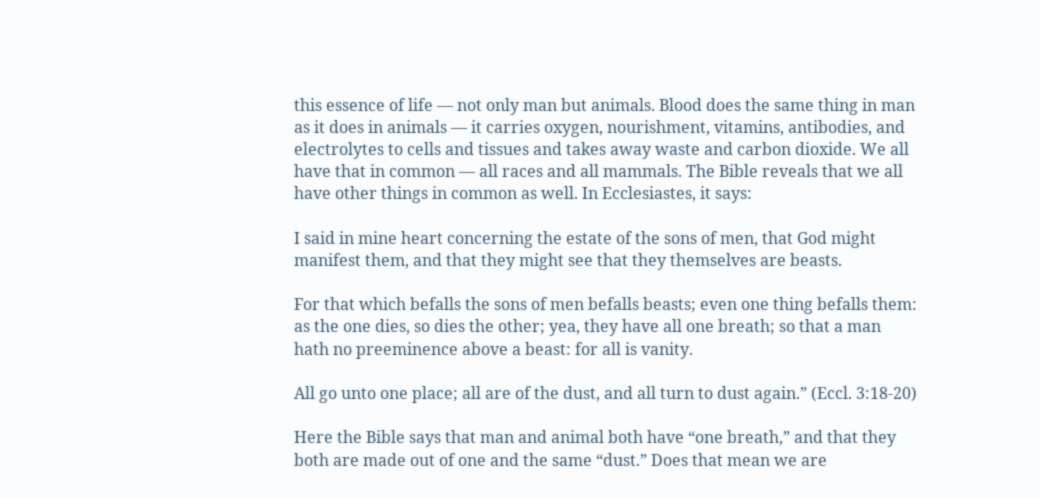this essence of life — not only man but animals. Blood does the same thing in man as it does in animals — it carries oxygen, nourishment, vitamins, antibodies, and electrolytes to cells and tissues and takes away waste and carbon dioxide. We all have that in common — all races and all mammals. The Bible reveals that we all have other things in common as well. In Ecclesiastes, it says:

I said in mine heart concerning the estate of the sons of men, that God might manifest them, and that they might see that they themselves are beasts.

For that which befalls the sons of men befalls beasts; even one thing befalls them: as the one dies, so dies the other; yea, they have all one breath; so that a man hath no preeminence above a beast: for all is vanity.

All go unto one place; all are of the dust, and all turn to dust again.” (Eccl. 3:18-20)

Here the Bible says that man and animal both have “one breath,” and that they both are made out of one and the same “dust.” Does that mean we are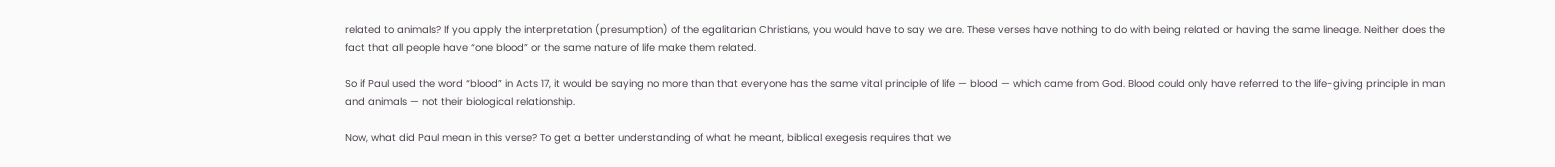related to animals? If you apply the interpretation (presumption) of the egalitarian Christians, you would have to say we are. These verses have nothing to do with being related or having the same lineage. Neither does the fact that all people have “one blood” or the same nature of life make them related.

So if Paul used the word “blood” in Acts 17, it would be saying no more than that everyone has the same vital principle of life — blood — which came from God. Blood could only have referred to the life-giving principle in man and animals — not their biological relationship.

Now, what did Paul mean in this verse? To get a better understanding of what he meant, biblical exegesis requires that we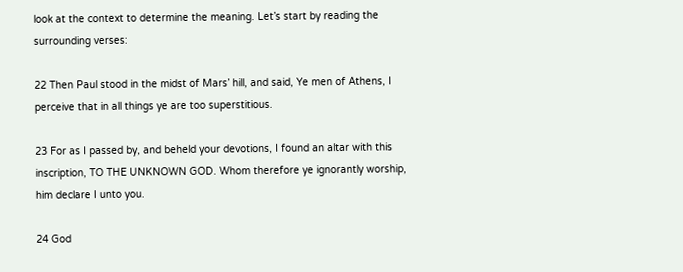look at the context to determine the meaning. Let’s start by reading the surrounding verses:

22 Then Paul stood in the midst of Mars’ hill, and said, Ye men of Athens, I perceive that in all things ye are too superstitious.

23 For as I passed by, and beheld your devotions, I found an altar with this inscription, TO THE UNKNOWN GOD. Whom therefore ye ignorantly worship, him declare I unto you.

24 God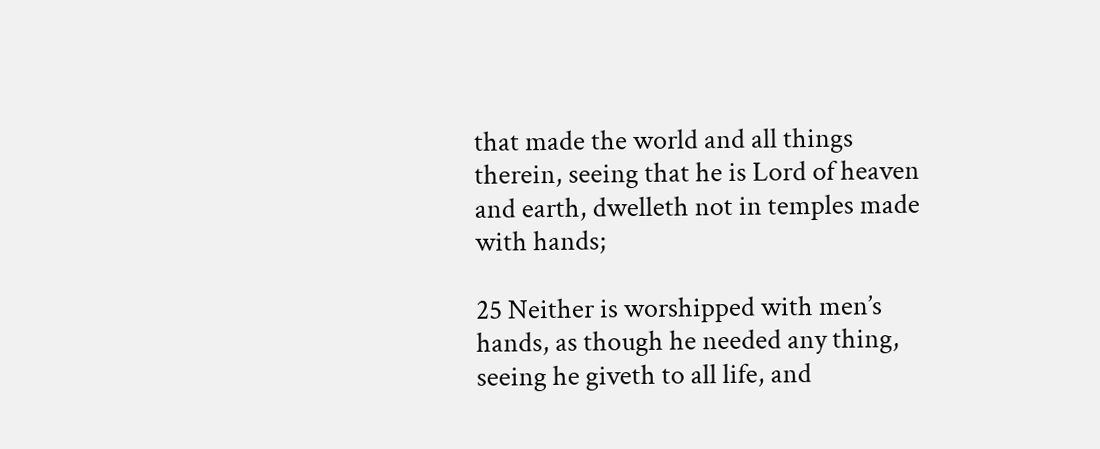that made the world and all things therein, seeing that he is Lord of heaven and earth, dwelleth not in temples made with hands;

25 Neither is worshipped with men’s hands, as though he needed any thing, seeing he giveth to all life, and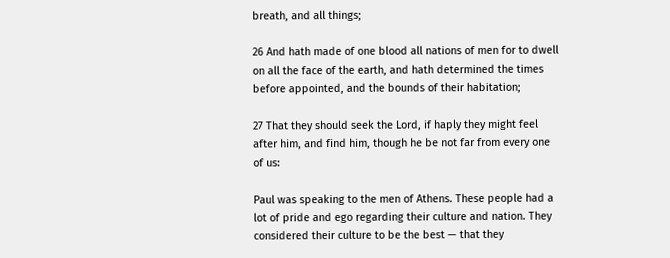breath, and all things;

26 And hath made of one blood all nations of men for to dwell on all the face of the earth, and hath determined the times before appointed, and the bounds of their habitation;

27 That they should seek the Lord, if haply they might feel after him, and find him, though he be not far from every one of us:

Paul was speaking to the men of Athens. These people had a lot of pride and ego regarding their culture and nation. They considered their culture to be the best — that they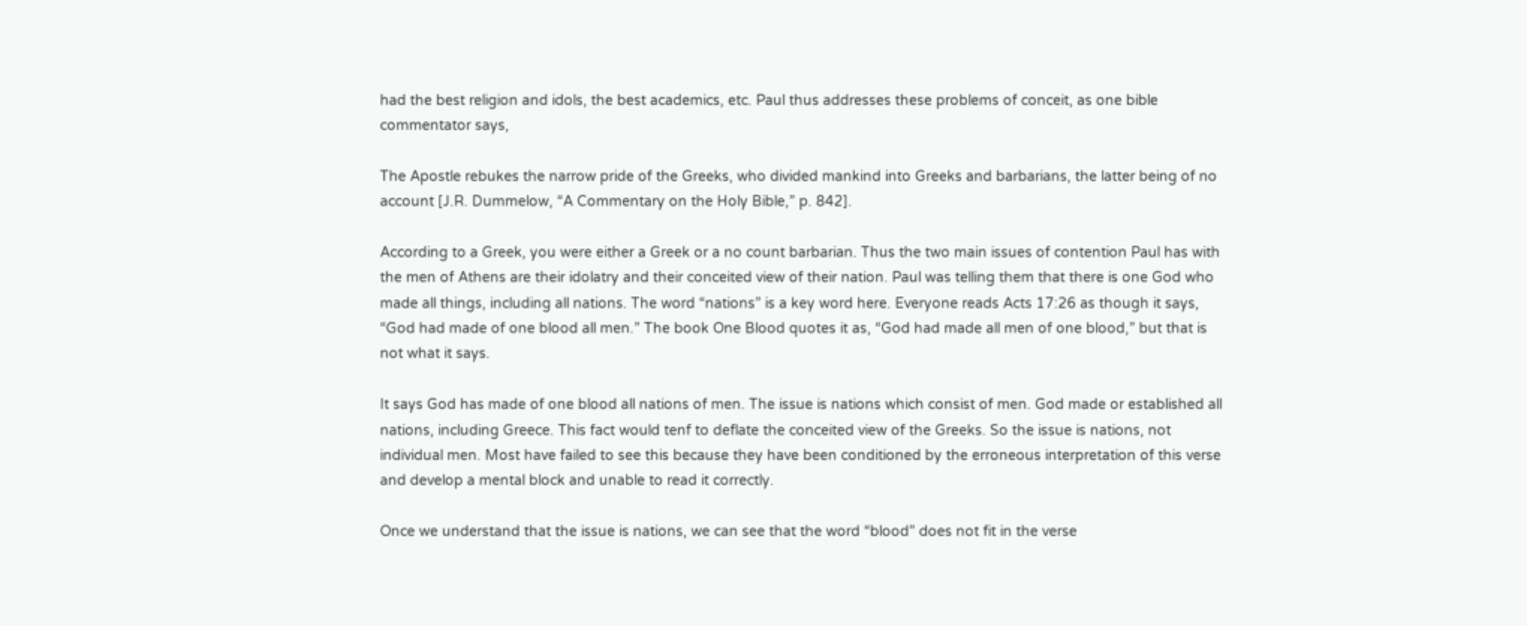had the best religion and idols, the best academics, etc. Paul thus addresses these problems of conceit, as one bible commentator says,

The Apostle rebukes the narrow pride of the Greeks, who divided mankind into Greeks and barbarians, the latter being of no account [J.R. Dummelow, “A Commentary on the Holy Bible,” p. 842].

According to a Greek, you were either a Greek or a no count barbarian. Thus the two main issues of contention Paul has with the men of Athens are their idolatry and their conceited view of their nation. Paul was telling them that there is one God who made all things, including all nations. The word “nations” is a key word here. Everyone reads Acts 17:26 as though it says, “God had made of one blood all men.” The book One Blood quotes it as, “God had made all men of one blood,” but that is not what it says.

It says God has made of one blood all nations of men. The issue is nations which consist of men. God made or established all nations, including Greece. This fact would tenf to deflate the conceited view of the Greeks. So the issue is nations, not individual men. Most have failed to see this because they have been conditioned by the erroneous interpretation of this verse and develop a mental block and unable to read it correctly.

Once we understand that the issue is nations, we can see that the word “blood” does not fit in the verse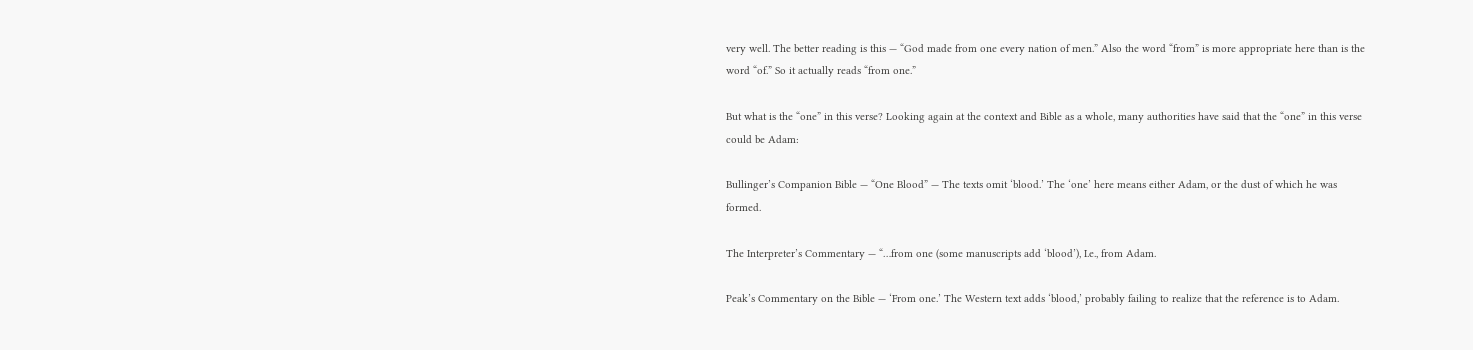very well. The better reading is this — “God made from one every nation of men.” Also the word “from” is more appropriate here than is the word “of.” So it actually reads “from one.”

But what is the “one” in this verse? Looking again at the context and Bible as a whole, many authorities have said that the “one” in this verse could be Adam:

Bullinger’s Companion Bible — “One Blood” — The texts omit ‘blood.’ The ‘one’ here means either Adam, or the dust of which he was formed.

The Interpreter’s Commentary — “…from one (some manuscripts add ‘blood’), I.e., from Adam.

Peak’s Commentary on the Bible — ‘From one.’ The Western text adds ‘blood,’ probably failing to realize that the reference is to Adam.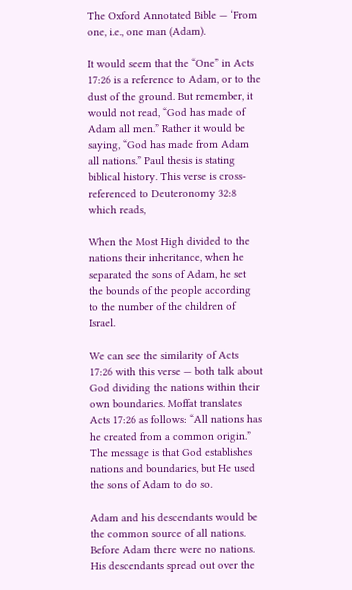The Oxford Annotated Bible — ‘From one, i.e., one man (Adam).

It would seem that the “One” in Acts 17:26 is a reference to Adam, or to the dust of the ground. But remember, it would not read, “God has made of Adam all men.” Rather it would be saying, “God has made from Adam all nations.” Paul thesis is stating biblical history. This verse is cross-referenced to Deuteronomy 32:8 which reads,

When the Most High divided to the nations their inheritance, when he separated the sons of Adam, he set the bounds of the people according to the number of the children of Israel.

We can see the similarity of Acts 17:26 with this verse — both talk about God dividing the nations within their own boundaries. Moffat translates Acts 17:26 as follows: “All nations has he created from a common origin.” The message is that God establishes nations and boundaries, but He used the sons of Adam to do so.

Adam and his descendants would be the common source of all nations. Before Adam there were no nations. His descendants spread out over the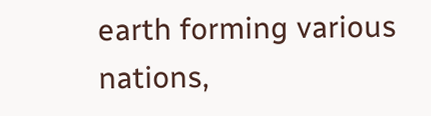earth forming various nations,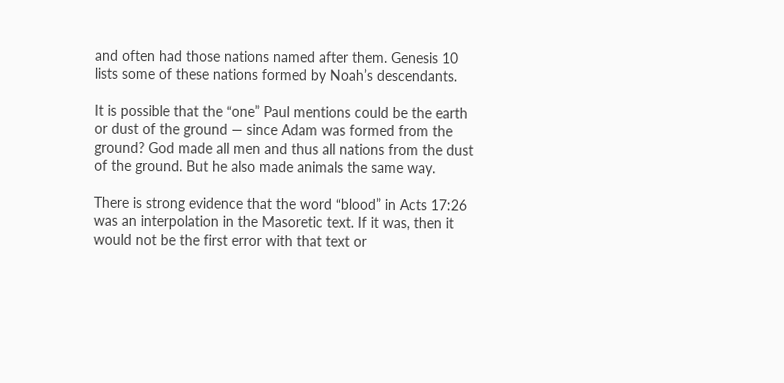and often had those nations named after them. Genesis 10 lists some of these nations formed by Noah’s descendants.

It is possible that the “one” Paul mentions could be the earth or dust of the ground — since Adam was formed from the ground? God made all men and thus all nations from the dust of the ground. But he also made animals the same way.

There is strong evidence that the word “blood” in Acts 17:26 was an interpolation in the Masoretic text. If it was, then it would not be the first error with that text or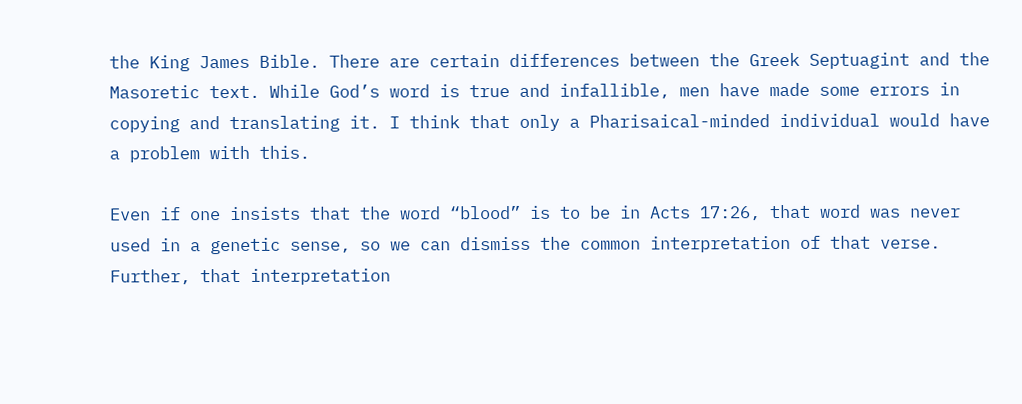the King James Bible. There are certain differences between the Greek Septuagint and the Masoretic text. While God’s word is true and infallible, men have made some errors in copying and translating it. I think that only a Pharisaical-minded individual would have a problem with this.

Even if one insists that the word “blood” is to be in Acts 17:26, that word was never used in a genetic sense, so we can dismiss the common interpretation of that verse. Further, that interpretation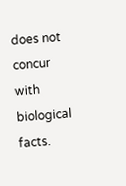does not concur with biological facts.